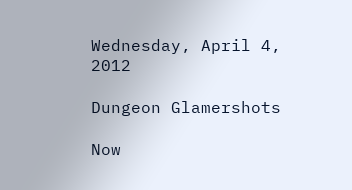Wednesday, April 4, 2012

Dungeon Glamershots

Now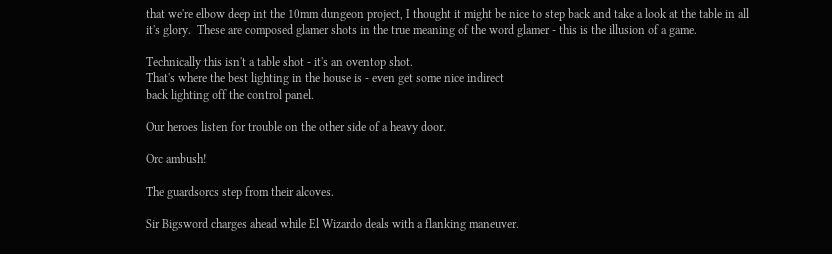that we're elbow deep int the 10mm dungeon project, I thought it might be nice to step back and take a look at the table in all it's glory.  These are composed glamer shots in the true meaning of the word glamer - this is the illusion of a game.

Technically this isn't a table shot - it's an oventop shot.
That's where the best lighting in the house is - even get some nice indirect
back lighting off the control panel.

Our heroes listen for trouble on the other side of a heavy door.

Orc ambush!

The guardsorcs step from their alcoves.

Sir Bigsword charges ahead while El Wizardo deals with a flanking maneuver.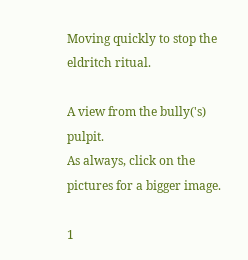Moving quickly to stop the eldritch ritual.

A view from the bully('s) pulpit.
As always, click on the pictures for a bigger image.

1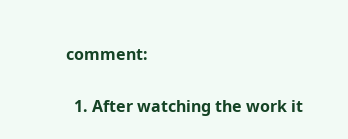comment:

  1. After watching the work it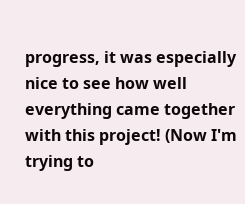progress, it was especially nice to see how well everything came together with this project! (Now I'm trying to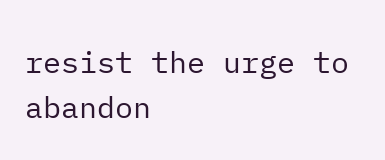resist the urge to abandon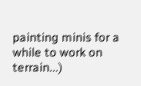painting minis for a while to work on terrain...)